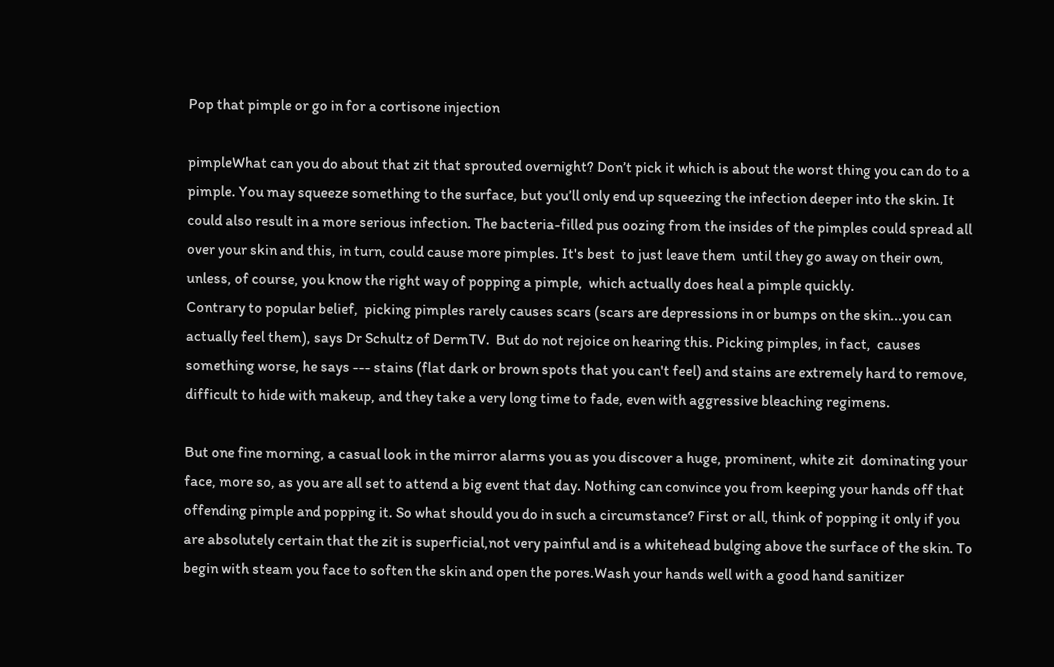Pop that pimple or go in for a cortisone injection

pimpleWhat can you do about that zit that sprouted overnight? Don’t pick it which is about the worst thing you can do to a pimple. You may squeeze something to the surface, but you’ll only end up squeezing the infection deeper into the skin. It could also result in a more serious infection. The bacteria-filled pus oozing from the insides of the pimples could spread all over your skin and this, in turn, could cause more pimples. It's best  to just leave them  until they go away on their own, unless, of course, you know the right way of popping a pimple,  which actually does heal a pimple quickly.
Contrary to popular belief,  picking pimples rarely causes scars (scars are depressions in or bumps on the skin...you can actually feel them), says Dr Schultz of DermTV.  But do not rejoice on hearing this. Picking pimples, in fact,  causes something worse, he says --- stains (flat dark or brown spots that you can't feel) and stains are extremely hard to remove, difficult to hide with makeup, and they take a very long time to fade, even with aggressive bleaching regimens.

But one fine morning, a casual look in the mirror alarms you as you discover a huge, prominent, white zit  dominating your face, more so, as you are all set to attend a big event that day. Nothing can convince you from keeping your hands off that offending pimple and popping it. So what should you do in such a circumstance? First or all, think of popping it only if you are absolutely certain that the zit is superficial,not very painful and is a whitehead bulging above the surface of the skin. To begin with steam you face to soften the skin and open the pores.Wash your hands well with a good hand sanitizer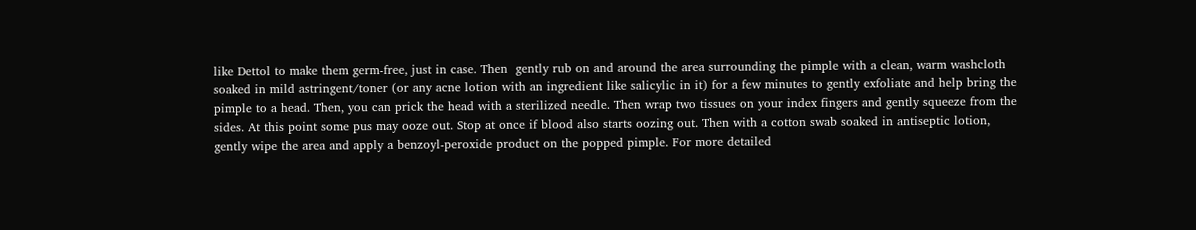like Dettol to make them germ-free, just in case. Then  gently rub on and around the area surrounding the pimple with a clean, warm washcloth soaked in mild astringent/toner (or any acne lotion with an ingredient like salicylic in it) for a few minutes to gently exfoliate and help bring the pimple to a head. Then, you can prick the head with a sterilized needle. Then wrap two tissues on your index fingers and gently squeeze from the sides. At this point some pus may ooze out. Stop at once if blood also starts oozing out. Then with a cotton swab soaked in antiseptic lotion, gently wipe the area and apply a benzoyl-peroxide product on the popped pimple. For more detailed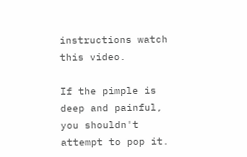instructions watch this video.

If the pimple is deep and painful, you shouldn't attempt to pop it.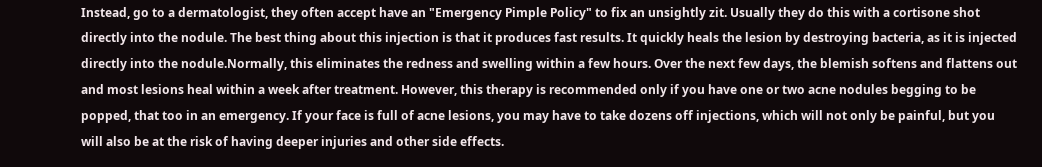Instead, go to a dermatologist, they often accept have an "Emergency Pimple Policy" to fix an unsightly zit. Usually they do this with a cortisone shot directly into the nodule. The best thing about this injection is that it produces fast results. It quickly heals the lesion by destroying bacteria, as it is injected directly into the nodule.Normally, this eliminates the redness and swelling within a few hours. Over the next few days, the blemish softens and flattens out and most lesions heal within a week after treatment. However, this therapy is recommended only if you have one or two acne nodules begging to be popped, that too in an emergency. If your face is full of acne lesions, you may have to take dozens off injections, which will not only be painful, but you will also be at the risk of having deeper injuries and other side effects.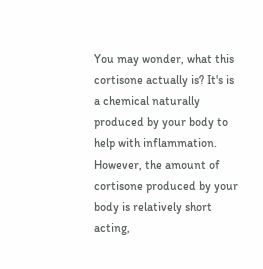You may wonder, what this cortisone actually is? It's is a chemical naturally produced by your body to help with inflammation. However, the amount of cortisone produced by your body is relatively short acting,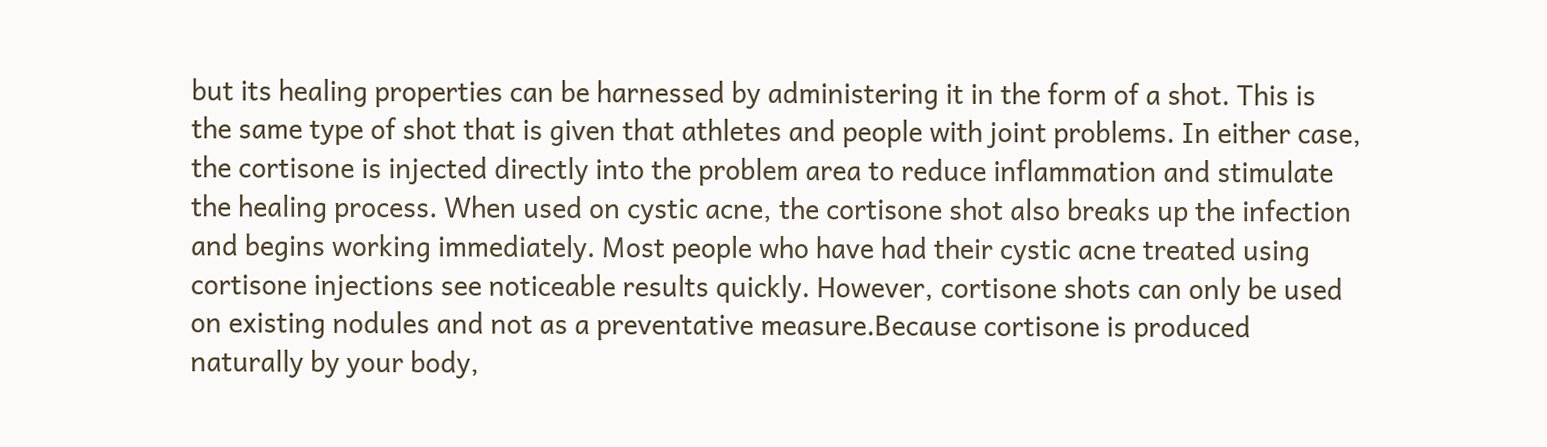but its healing properties can be harnessed by administering it in the form of a shot. This is the same type of shot that is given that athletes and people with joint problems. In either case, the cortisone is injected directly into the problem area to reduce inflammation and stimulate the healing process. When used on cystic acne, the cortisone shot also breaks up the infection and begins working immediately. Most people who have had their cystic acne treated using cortisone injections see noticeable results quickly. However, cortisone shots can only be used on existing nodules and not as a preventative measure.Because cortisone is produced naturally by your body,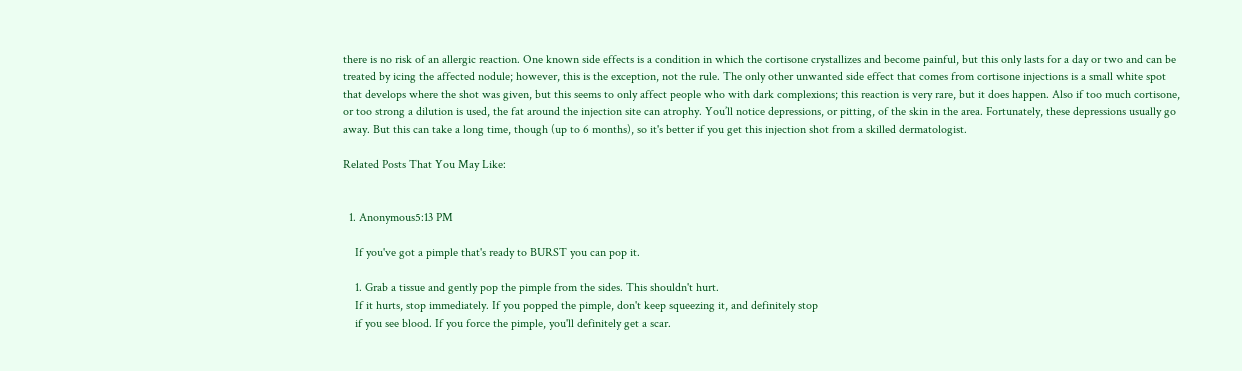there is no risk of an allergic reaction. One known side effects is a condition in which the cortisone crystallizes and become painful, but this only lasts for a day or two and can be treated by icing the affected nodule; however, this is the exception, not the rule. The only other unwanted side effect that comes from cortisone injections is a small white spot that develops where the shot was given, but this seems to only affect people who with dark complexions; this reaction is very rare, but it does happen. Also if too much cortisone, or too strong a dilution is used, the fat around the injection site can atrophy. You’ll notice depressions, or pitting, of the skin in the area. Fortunately, these depressions usually go away. But this can take a long time, though (up to 6 months), so it's better if you get this injection shot from a skilled dermatologist.

Related Posts That You May Like:


  1. Anonymous5:13 PM

    If you've got a pimple that's ready to BURST you can pop it.

    1. Grab a tissue and gently pop the pimple from the sides. This shouldn't hurt.
    If it hurts, stop immediately. If you popped the pimple, don't keep squeezing it, and definitely stop
    if you see blood. If you force the pimple, you'll definitely get a scar.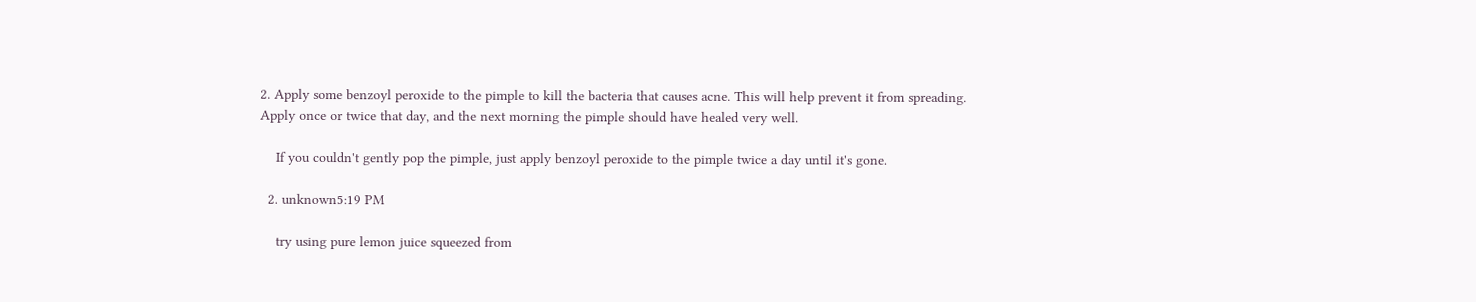2. Apply some benzoyl peroxide to the pimple to kill the bacteria that causes acne. This will help prevent it from spreading. Apply once or twice that day, and the next morning the pimple should have healed very well.

    If you couldn't gently pop the pimple, just apply benzoyl peroxide to the pimple twice a day until it's gone.

  2. unknown5:19 PM

    try using pure lemon juice squeezed from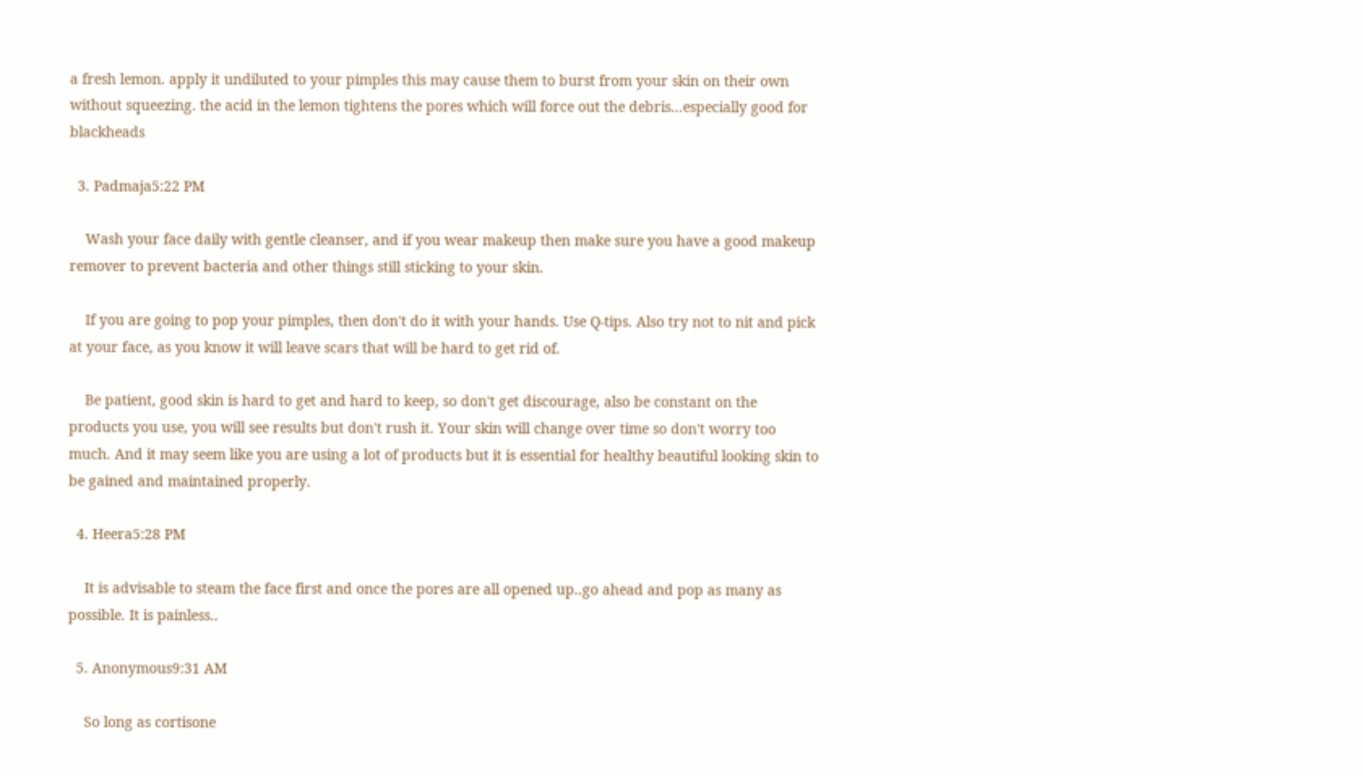a fresh lemon. apply it undiluted to your pimples this may cause them to burst from your skin on their own without squeezing. the acid in the lemon tightens the pores which will force out the debris...especially good for blackheads

  3. Padmaja5:22 PM

    Wash your face daily with gentle cleanser, and if you wear makeup then make sure you have a good makeup remover to prevent bacteria and other things still sticking to your skin.

    If you are going to pop your pimples, then don't do it with your hands. Use Q-tips. Also try not to nit and pick at your face, as you know it will leave scars that will be hard to get rid of.

    Be patient, good skin is hard to get and hard to keep, so don't get discourage, also be constant on the products you use, you will see results but don't rush it. Your skin will change over time so don't worry too much. And it may seem like you are using a lot of products but it is essential for healthy beautiful looking skin to be gained and maintained properly.

  4. Heera5:28 PM

    It is advisable to steam the face first and once the pores are all opened up..go ahead and pop as many as possible. It is painless..

  5. Anonymous9:31 AM

    So long as cortisone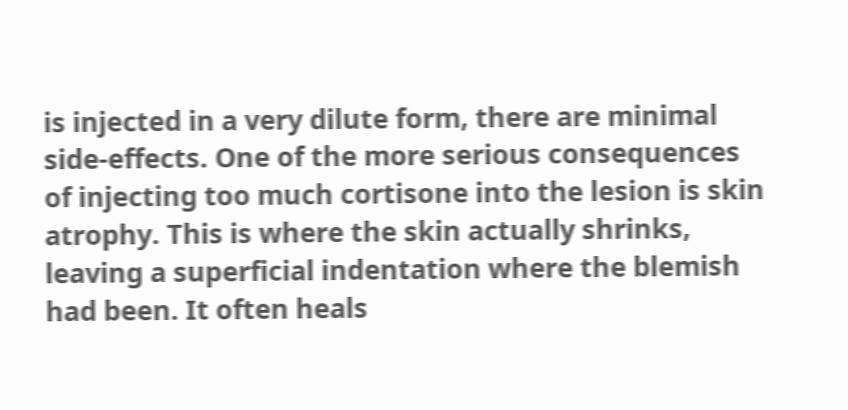is injected in a very dilute form, there are minimal side-effects. One of the more serious consequences of injecting too much cortisone into the lesion is skin atrophy. This is where the skin actually shrinks, leaving a superficial indentation where the blemish had been. It often heals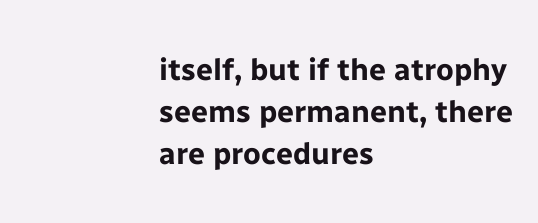itself, but if the atrophy seems permanent, there are procedures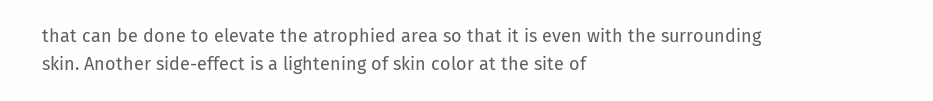that can be done to elevate the atrophied area so that it is even with the surrounding skin. Another side-effect is a lightening of skin color at the site of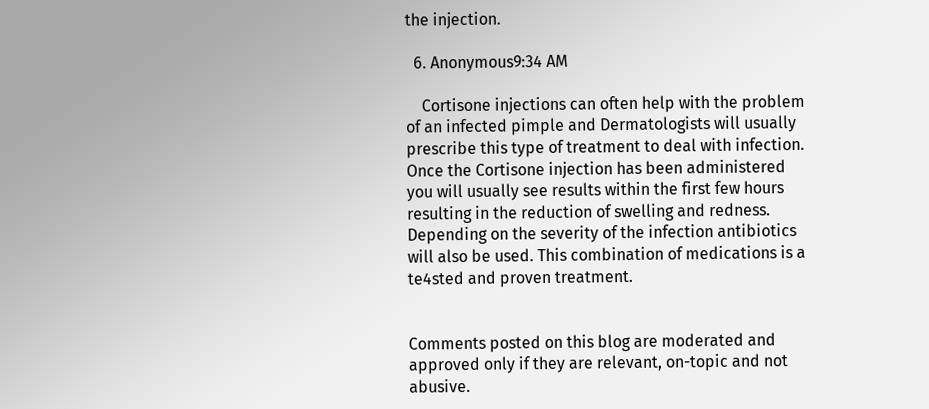the injection.

  6. Anonymous9:34 AM

    Cortisone injections can often help with the problem of an infected pimple and Dermatologists will usually prescribe this type of treatment to deal with infection. Once the Cortisone injection has been administered you will usually see results within the first few hours resulting in the reduction of swelling and redness. Depending on the severity of the infection antibiotics will also be used. This combination of medications is a te4sted and proven treatment.


Comments posted on this blog are moderated and approved only if they are relevant, on-topic and not abusive.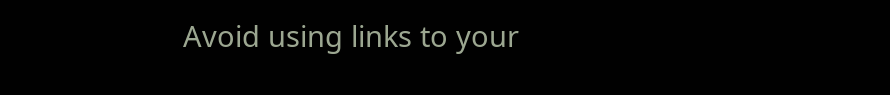Avoid using links to your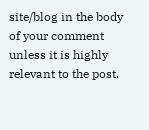site/blog in the body of your comment unless it is highly relevant to the post.